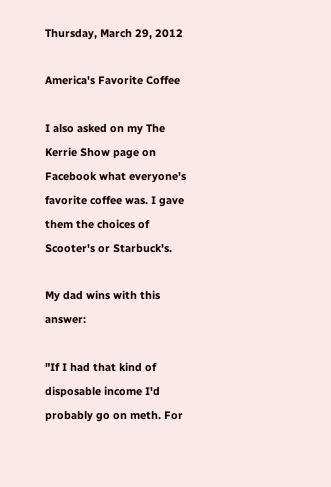Thursday, March 29, 2012

America's Favorite Coffee

I also asked on my The Kerrie Show page on Facebook what everyone's favorite coffee was. I gave them the choices of Scooter's or Starbuck's.

My dad wins with this answer:

"If I had that kind of disposable income I'd probably go on meth. For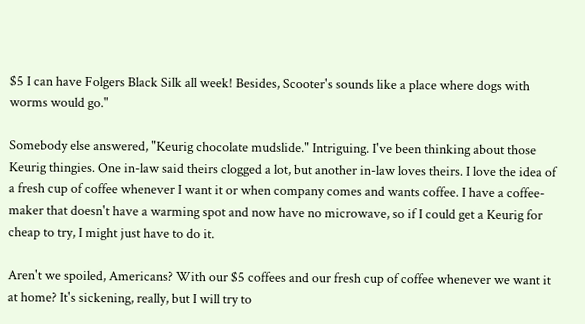$5 I can have Folgers Black Silk all week! Besides, Scooter's sounds like a place where dogs with worms would go."

Somebody else answered, "Keurig chocolate mudslide." Intriguing. I've been thinking about those Keurig thingies. One in-law said theirs clogged a lot, but another in-law loves theirs. I love the idea of a fresh cup of coffee whenever I want it or when company comes and wants coffee. I have a coffee-maker that doesn't have a warming spot and now have no microwave, so if I could get a Keurig for cheap to try, I might just have to do it.

Aren't we spoiled, Americans? With our $5 coffees and our fresh cup of coffee whenever we want it at home? It's sickening, really, but I will try to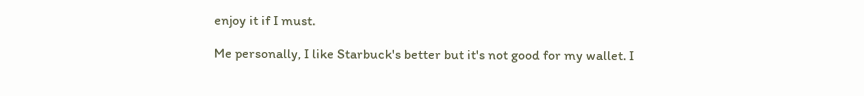enjoy it if I must.

Me personally, I like Starbuck's better but it's not good for my wallet. I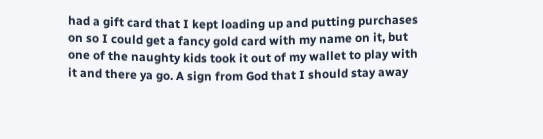had a gift card that I kept loading up and putting purchases on so I could get a fancy gold card with my name on it, but one of the naughty kids took it out of my wallet to play with it and there ya go. A sign from God that I should stay away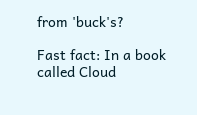from 'buck's?

Fast fact: In a book called Cloud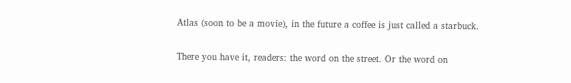Atlas (soon to be a movie), in the future a coffee is just called a starbuck.

There you have it, readers: the word on the street. Or the word on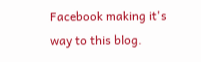Facebook making it's way to this blog.